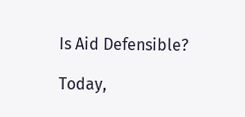Is Aid Defensible?

Today,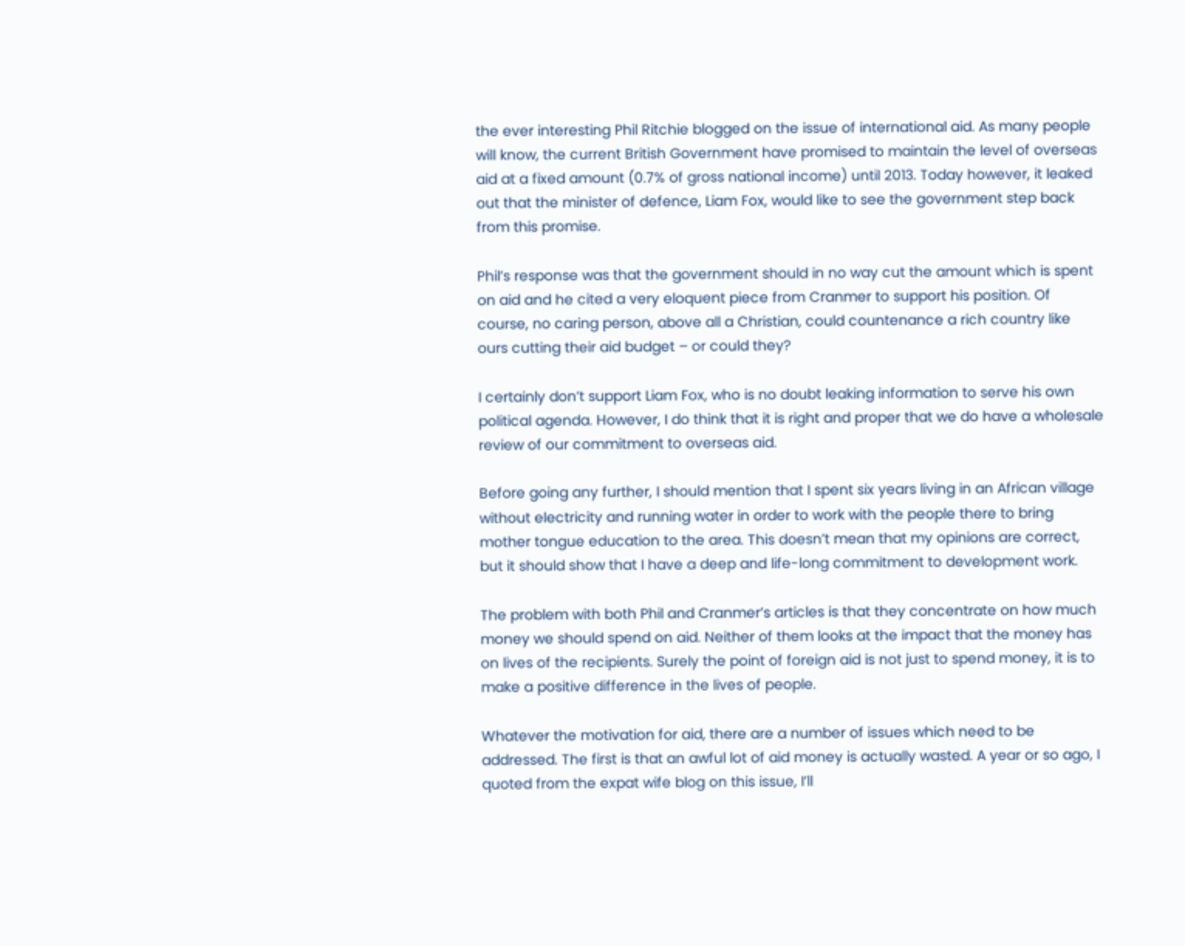the ever interesting Phil Ritchie blogged on the issue of international aid. As many people will know, the current British Government have promised to maintain the level of overseas aid at a fixed amount (0.7% of gross national income) until 2013. Today however, it leaked out that the minister of defence, Liam Fox, would like to see the government step back from this promise.

Phil’s response was that the government should in no way cut the amount which is spent on aid and he cited a very eloquent piece from Cranmer to support his position. Of course, no caring person, above all a Christian, could countenance a rich country like ours cutting their aid budget – or could they?

I certainly don’t support Liam Fox, who is no doubt leaking information to serve his own political agenda. However, I do think that it is right and proper that we do have a wholesale review of our commitment to overseas aid.

Before going any further, I should mention that I spent six years living in an African village without electricity and running water in order to work with the people there to bring mother tongue education to the area. This doesn’t mean that my opinions are correct, but it should show that I have a deep and life-long commitment to development work.

The problem with both Phil and Cranmer’s articles is that they concentrate on how much money we should spend on aid. Neither of them looks at the impact that the money has on lives of the recipients. Surely the point of foreign aid is not just to spend money, it is to make a positive difference in the lives of people.

Whatever the motivation for aid, there are a number of issues which need to be addressed. The first is that an awful lot of aid money is actually wasted. A year or so ago, I quoted from the expat wife blog on this issue, I’ll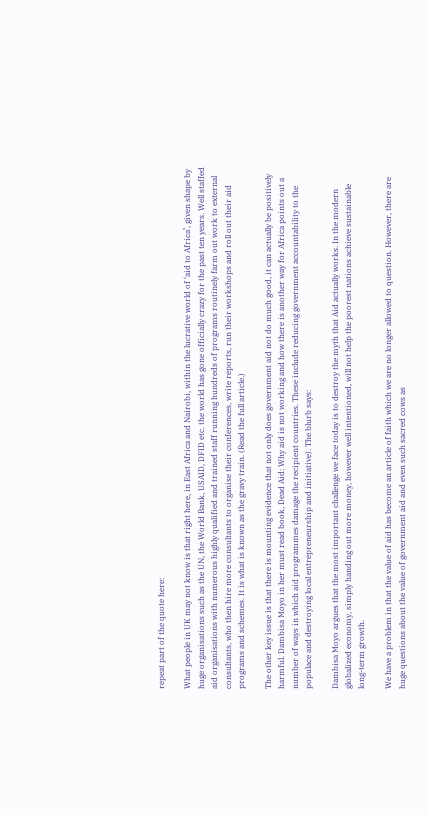repeat part of the quote here:

What people in UK may not know is that right here, in East Africa and Nairobi, within the lucrative world of ‘aid to Africa’, given shape by huge organisations such as the UN, the World Bank, USAID, DFID etc. the world has gone officially crazy for the past ten years. Well staffed aid organisations with numerous highly qualified and trained staff running hundreds of programs routinely farm out work to external consultants, who then hire more consultants to organise their conferences, write reports, run their workshops and roll out their aid programs and schemes. It is what is known as the gravy train. (Read the full article.)

The other key issue is that there is mounting evidence that not only does government aid not do much good, it can actually be positively harmful. Dambisa Moyo in her must read book, Dead Aid: Why aid is not working and how there is another way for Africa points out a number of ways in which aid programmes damage the recipient countries. These include reducing government accountability to the populace and destroying local entrepreneurship and initiative). The blurb says:

Dambisa Moyo argues that the most important challenge we face today is to destroy the myth that Aid actually works. In the modern globalized economy, simply handing out more money, however well intentioned, will not help the poorest nations achieve sustainable long-term growth.

We have a problem in that the value of aid has become an article of faith which we are no longer allowed to question. However, there are huge questions about the value of government aid and even such sacred cows as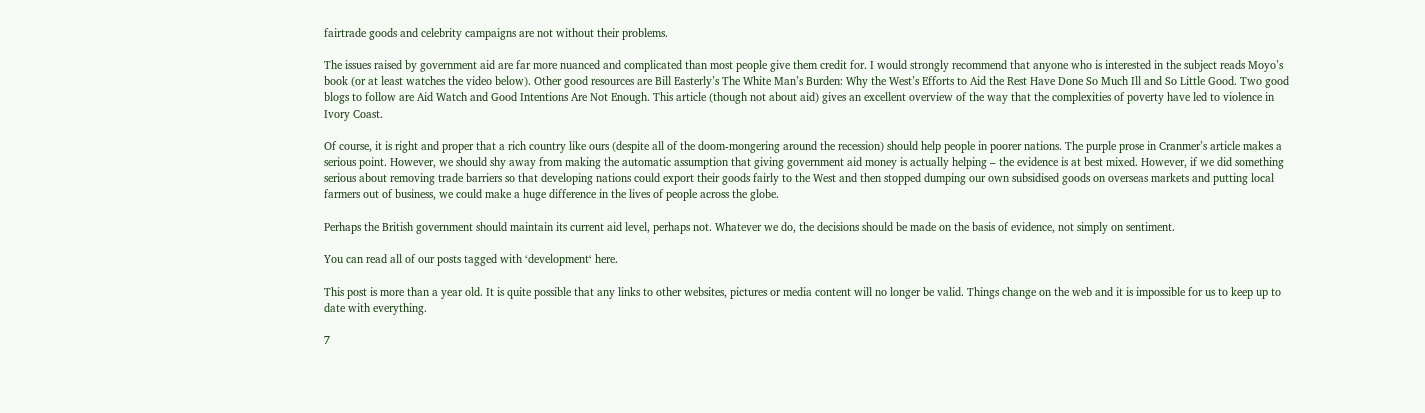fairtrade goods and celebrity campaigns are not without their problems.

The issues raised by government aid are far more nuanced and complicated than most people give them credit for. I would strongly recommend that anyone who is interested in the subject reads Moyo’s book (or at least watches the video below). Other good resources are Bill Easterly’s The White Man’s Burden: Why the West’s Efforts to Aid the Rest Have Done So Much Ill and So Little Good. Two good blogs to follow are Aid Watch and Good Intentions Are Not Enough. This article (though not about aid) gives an excellent overview of the way that the complexities of poverty have led to violence in Ivory Coast.

Of course, it is right and proper that a rich country like ours (despite all of the doom-mongering around the recession) should help people in poorer nations. The purple prose in Cranmer’s article makes a serious point. However, we should shy away from making the automatic assumption that giving government aid money is actually helping – the evidence is at best mixed. However, if we did something serious about removing trade barriers so that developing nations could export their goods fairly to the West and then stopped dumping our own subsidised goods on overseas markets and putting local farmers out of business, we could make a huge difference in the lives of people across the globe.

Perhaps the British government should maintain its current aid level, perhaps not. Whatever we do, the decisions should be made on the basis of evidence, not simply on sentiment.

You can read all of our posts tagged with ‘development‘ here.

This post is more than a year old. It is quite possible that any links to other websites, pictures or media content will no longer be valid. Things change on the web and it is impossible for us to keep up to date with everything.

7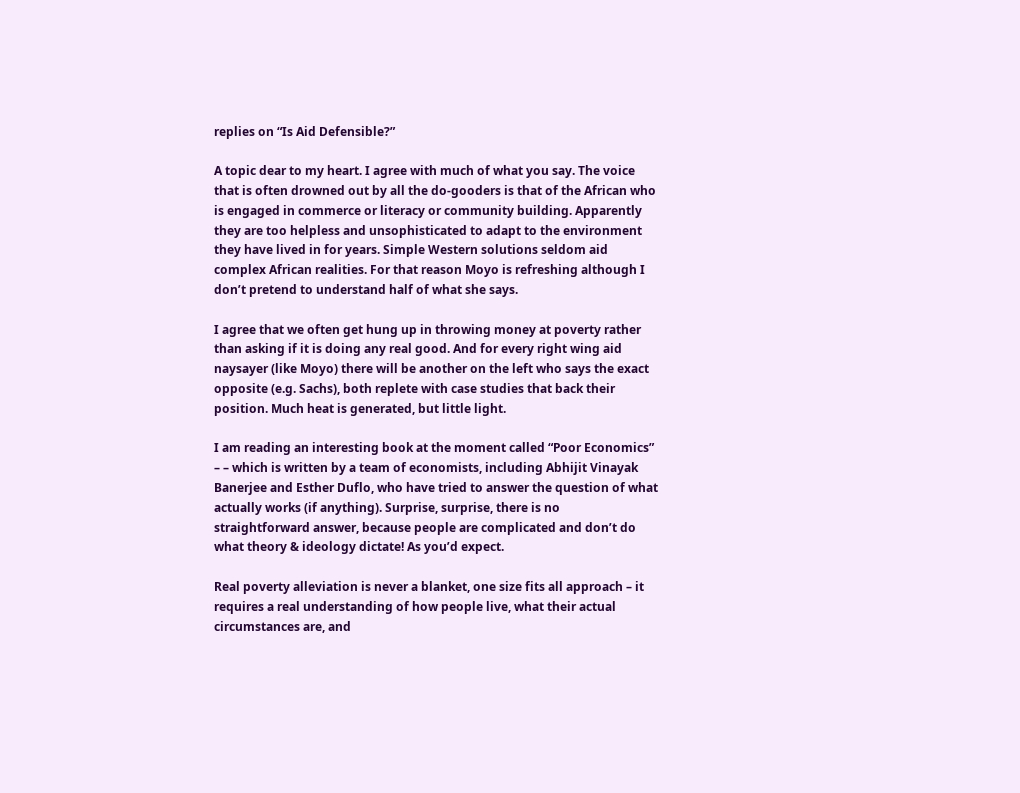replies on “Is Aid Defensible?”

A topic dear to my heart. I agree with much of what you say. The voice that is often drowned out by all the do-gooders is that of the African who is engaged in commerce or literacy or community building. Apparently they are too helpless and unsophisticated to adapt to the environment they have lived in for years. Simple Western solutions seldom aid complex African realities. For that reason Moyo is refreshing although I don’t pretend to understand half of what she says.

I agree that we often get hung up in throwing money at poverty rather than asking if it is doing any real good. And for every right wing aid naysayer (like Moyo) there will be another on the left who says the exact opposite (e.g. Sachs), both replete with case studies that back their position. Much heat is generated, but little light.

I am reading an interesting book at the moment called “Poor Economics” – – which is written by a team of economists, including Abhijit Vinayak Banerjee and Esther Duflo, who have tried to answer the question of what actually works (if anything). Surprise, surprise, there is no straightforward answer, because people are complicated and don’t do what theory & ideology dictate! As you’d expect.

Real poverty alleviation is never a blanket, one size fits all approach – it requires a real understanding of how people live, what their actual circumstances are, and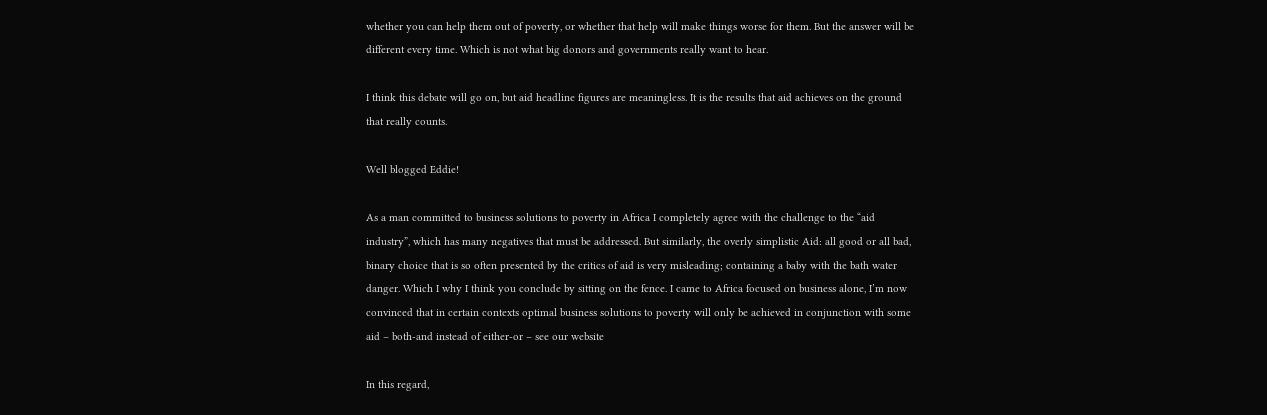whether you can help them out of poverty, or whether that help will make things worse for them. But the answer will be different every time. Which is not what big donors and governments really want to hear.

I think this debate will go on, but aid headline figures are meaningless. It is the results that aid achieves on the ground that really counts.

Well blogged Eddie!

As a man committed to business solutions to poverty in Africa I completely agree with the challenge to the “aid industry”, which has many negatives that must be addressed. But similarly, the overly simplistic Aid: all good or all bad, binary choice that is so often presented by the critics of aid is very misleading; containing a baby with the bath water danger. Which I why I think you conclude by sitting on the fence. I came to Africa focused on business alone, I’m now convinced that in certain contexts optimal business solutions to poverty will only be achieved in conjunction with some aid – both-and instead of either-or – see our website

In this regard,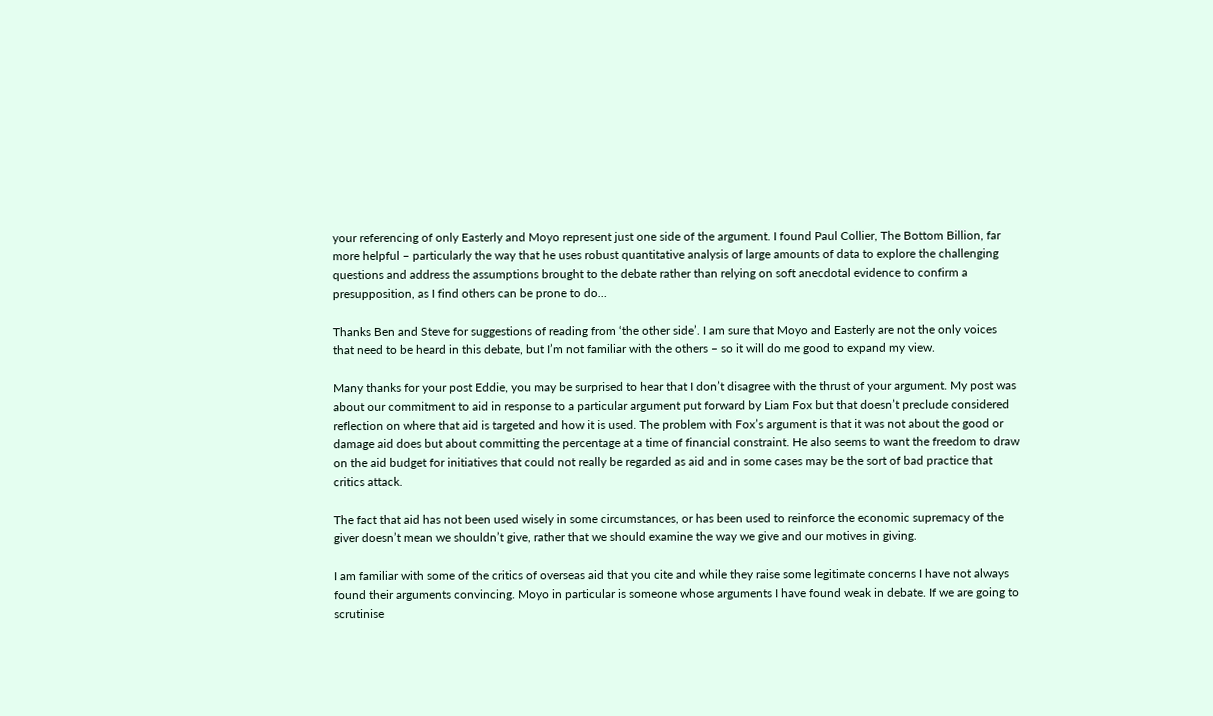your referencing of only Easterly and Moyo represent just one side of the argument. I found Paul Collier, The Bottom Billion, far more helpful – particularly the way that he uses robust quantitative analysis of large amounts of data to explore the challenging questions and address the assumptions brought to the debate rather than relying on soft anecdotal evidence to confirm a presupposition, as I find others can be prone to do…

Thanks Ben and Steve for suggestions of reading from ‘the other side’. I am sure that Moyo and Easterly are not the only voices that need to be heard in this debate, but I’m not familiar with the others – so it will do me good to expand my view.

Many thanks for your post Eddie, you may be surprised to hear that I don’t disagree with the thrust of your argument. My post was about our commitment to aid in response to a particular argument put forward by Liam Fox but that doesn’t preclude considered reflection on where that aid is targeted and how it is used. The problem with Fox’s argument is that it was not about the good or damage aid does but about committing the percentage at a time of financial constraint. He also seems to want the freedom to draw on the aid budget for initiatives that could not really be regarded as aid and in some cases may be the sort of bad practice that critics attack.

The fact that aid has not been used wisely in some circumstances, or has been used to reinforce the economic supremacy of the giver doesn’t mean we shouldn’t give, rather that we should examine the way we give and our motives in giving.

I am familiar with some of the critics of overseas aid that you cite and while they raise some legitimate concerns I have not always found their arguments convincing. Moyo in particular is someone whose arguments I have found weak in debate. If we are going to scrutinise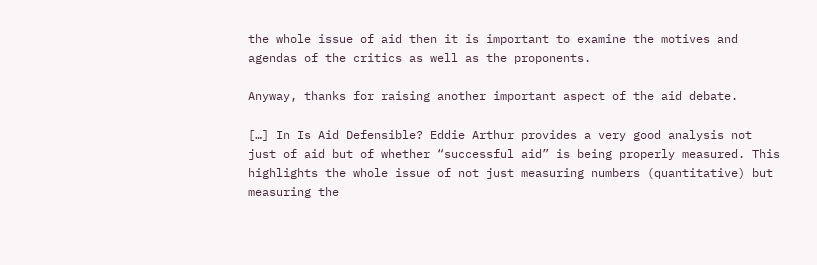the whole issue of aid then it is important to examine the motives and agendas of the critics as well as the proponents.

Anyway, thanks for raising another important aspect of the aid debate.

[…] In Is Aid Defensible? Eddie Arthur provides a very good analysis not just of aid but of whether “successful aid” is being properly measured. This highlights the whole issue of not just measuring numbers (quantitative) but measuring the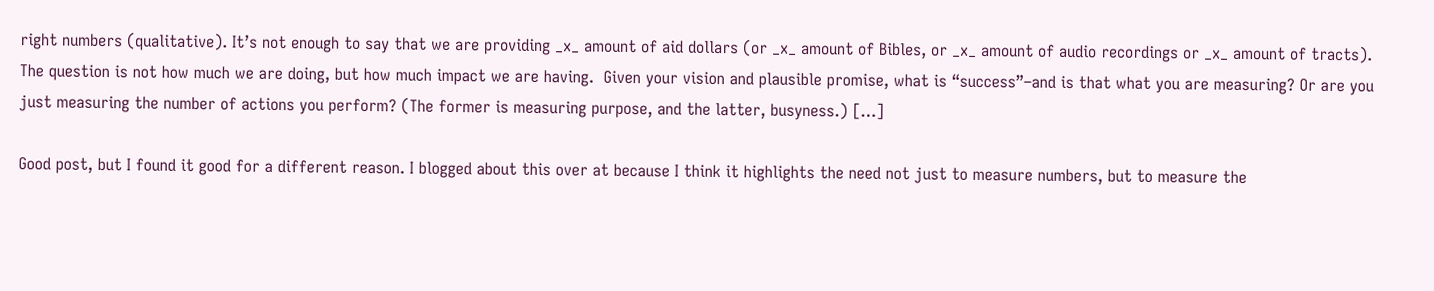right numbers (qualitative). It’s not enough to say that we are providing _x_ amount of aid dollars (or _x_ amount of Bibles, or _x_ amount of audio recordings or _x_ amount of tracts). The question is not how much we are doing, but how much impact we are having.  Given your vision and plausible promise, what is “success”–and is that what you are measuring? Or are you just measuring the number of actions you perform? (The former is measuring purpose, and the latter, busyness.) […]

Good post, but I found it good for a different reason. I blogged about this over at because I think it highlights the need not just to measure numbers, but to measure the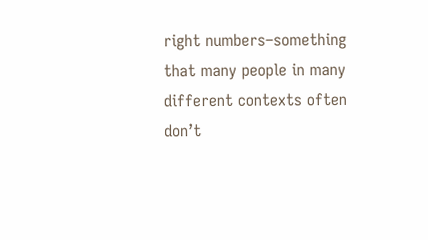right numbers–something that many people in many different contexts often don’t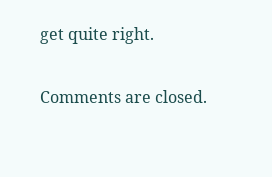get quite right.

Comments are closed.